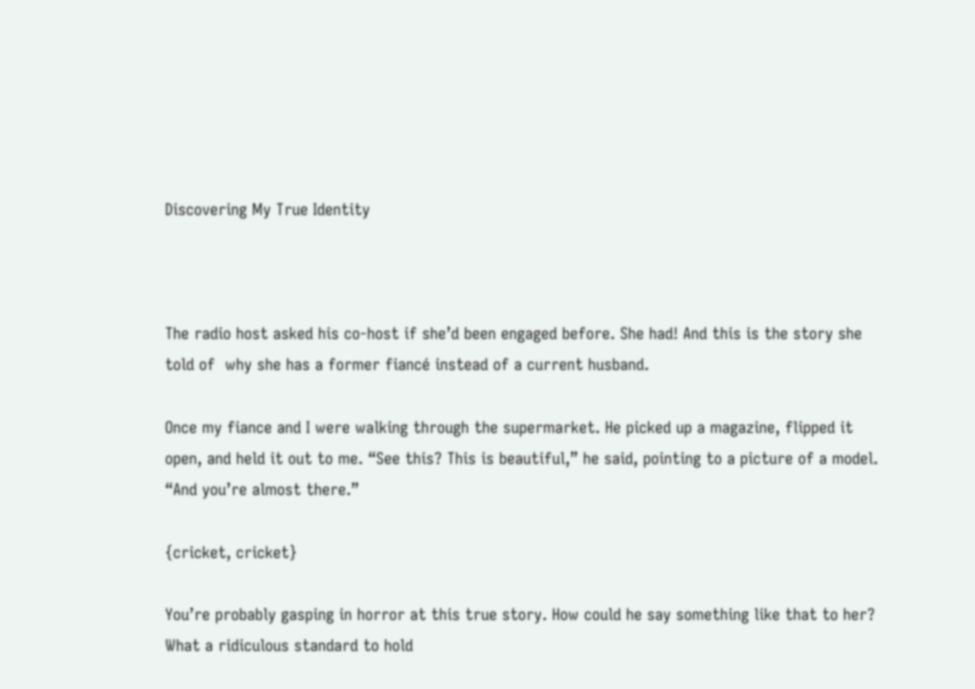Discovering My True Identity



The radio host asked his co-host if she’d been engaged before. She had! And this is the story she told of  why she has a former fiancé instead of a current husband.

Once my fiance and I were walking through the supermarket. He picked up a magazine, flipped it open, and held it out to me. “See this? This is beautiful,” he said, pointing to a picture of a model. “And you’re almost there.”

{cricket, cricket}

You’re probably gasping in horror at this true story. How could he say something like that to her? What a ridiculous standard to hold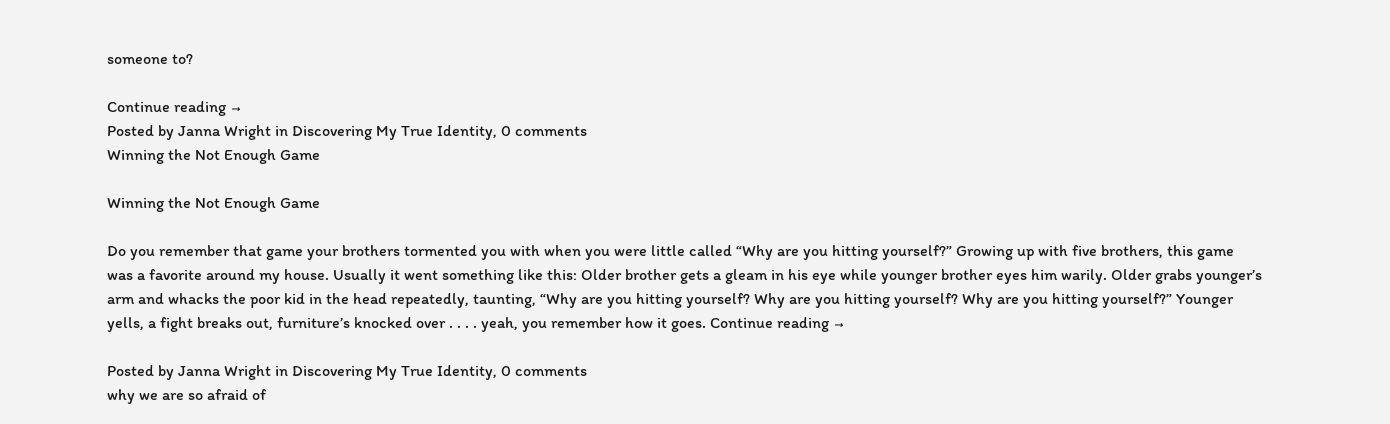someone to?

Continue reading →
Posted by Janna Wright in Discovering My True Identity, 0 comments
Winning the Not Enough Game

Winning the Not Enough Game

Do you remember that game your brothers tormented you with when you were little called “Why are you hitting yourself?” Growing up with five brothers, this game was a favorite around my house. Usually it went something like this: Older brother gets a gleam in his eye while younger brother eyes him warily. Older grabs younger’s arm and whacks the poor kid in the head repeatedly, taunting, “Why are you hitting yourself? Why are you hitting yourself? Why are you hitting yourself?” Younger yells, a fight breaks out, furniture’s knocked over . . . . yeah, you remember how it goes. Continue reading →

Posted by Janna Wright in Discovering My True Identity, 0 comments
why we are so afraid of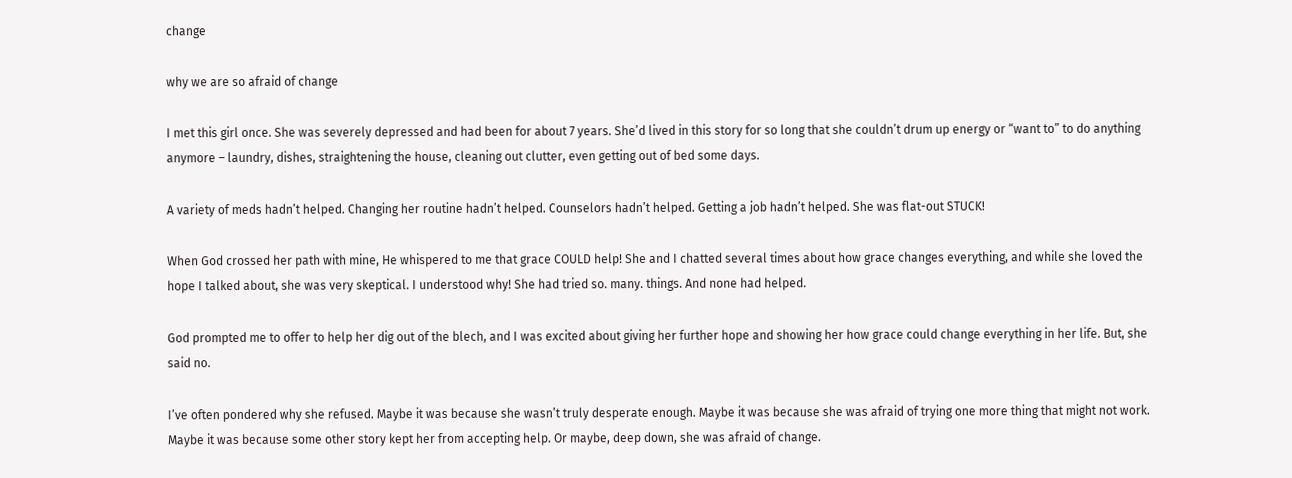change

why we are so afraid of change

I met this girl once. She was severely depressed and had been for about 7 years. She’d lived in this story for so long that she couldn’t drum up energy or “want to” to do anything anymore – laundry, dishes, straightening the house, cleaning out clutter, even getting out of bed some days.

A variety of meds hadn’t helped. Changing her routine hadn’t helped. Counselors hadn’t helped. Getting a job hadn’t helped. She was flat-out STUCK!

When God crossed her path with mine, He whispered to me that grace COULD help! She and I chatted several times about how grace changes everything, and while she loved the hope I talked about, she was very skeptical. I understood why! She had tried so. many. things. And none had helped.

God prompted me to offer to help her dig out of the blech, and I was excited about giving her further hope and showing her how grace could change everything in her life. But, she said no.

I’ve often pondered why she refused. Maybe it was because she wasn’t truly desperate enough. Maybe it was because she was afraid of trying one more thing that might not work. Maybe it was because some other story kept her from accepting help. Or maybe, deep down, she was afraid of change.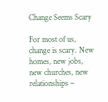Change Seems Scary

For most of us, change is scary. New homes, new jobs, new churches, new relationships –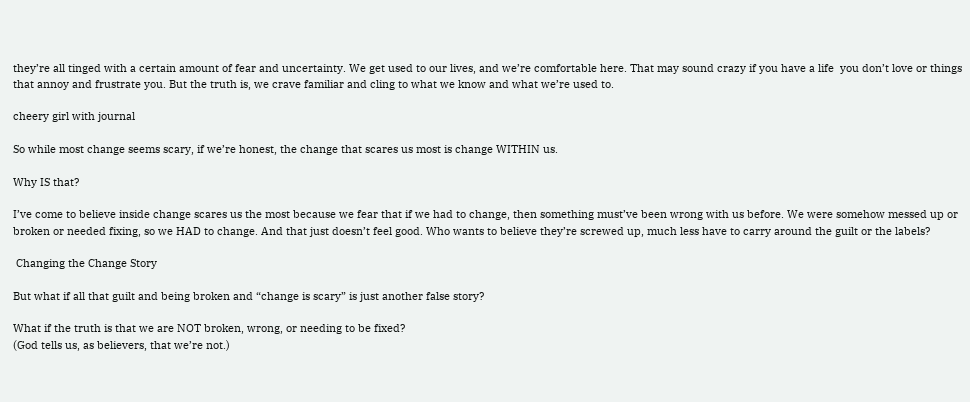they’re all tinged with a certain amount of fear and uncertainty. We get used to our lives, and we’re comfortable here. That may sound crazy if you have a life  you don’t love or things that annoy and frustrate you. But the truth is, we crave familiar and cling to what we know and what we’re used to.

cheery girl with journal

So while most change seems scary, if we’re honest, the change that scares us most is change WITHIN us.

Why IS that?

I’ve come to believe inside change scares us the most because we fear that if we had to change, then something must’ve been wrong with us before. We were somehow messed up or broken or needed fixing, so we HAD to change. And that just doesn’t feel good. Who wants to believe they’re screwed up, much less have to carry around the guilt or the labels?

 Changing the Change Story

But what if all that guilt and being broken and “change is scary” is just another false story?

What if the truth is that we are NOT broken, wrong, or needing to be fixed?
(God tells us, as believers, that we’re not.)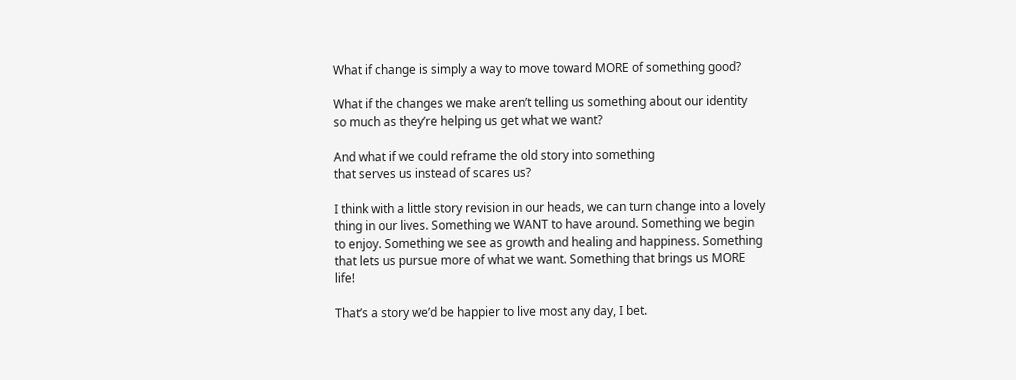What if change is simply a way to move toward MORE of something good?

What if the changes we make aren’t telling us something about our identity
so much as they’re helping us get what we want?

And what if we could reframe the old story into something
that serves us instead of scares us?

I think with a little story revision in our heads, we can turn change into a lovely thing in our lives. Something we WANT to have around. Something we begin to enjoy. Something we see as growth and healing and happiness. Something that lets us pursue more of what we want. Something that brings us MORE life!

That’s a story we’d be happier to live most any day, I bet.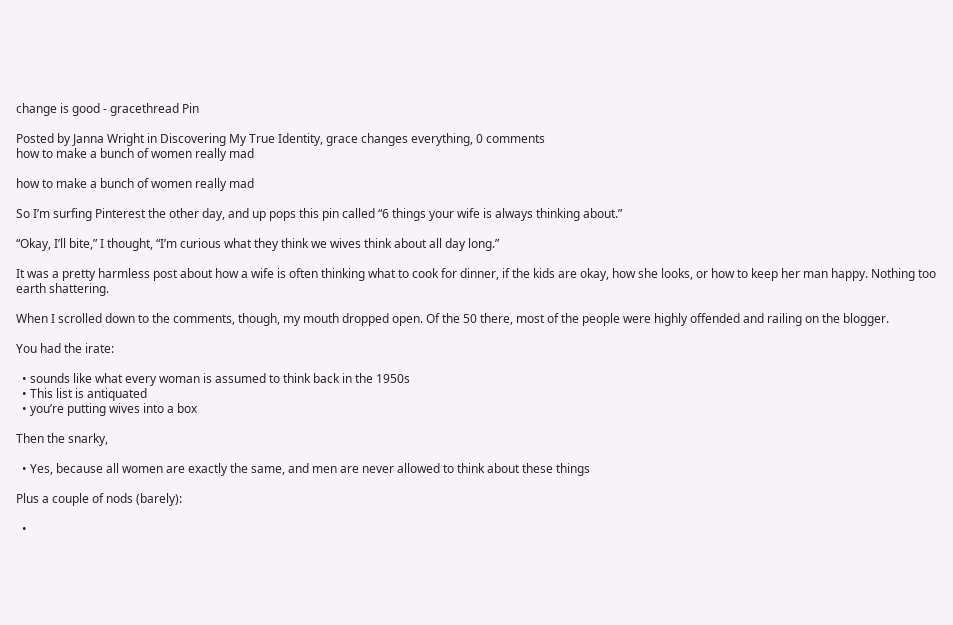change is good - gracethread Pin

Posted by Janna Wright in Discovering My True Identity, grace changes everything, 0 comments
how to make a bunch of women really mad

how to make a bunch of women really mad

So I’m surfing Pinterest the other day, and up pops this pin called “6 things your wife is always thinking about.”

“Okay, I’ll bite,” I thought, “I’m curious what they think we wives think about all day long.”

It was a pretty harmless post about how a wife is often thinking what to cook for dinner, if the kids are okay, how she looks, or how to keep her man happy. Nothing too earth shattering.

When I scrolled down to the comments, though, my mouth dropped open. Of the 50 there, most of the people were highly offended and railing on the blogger.

You had the irate:

  • sounds like what every woman is assumed to think back in the 1950s
  • This list is antiquated
  • you’re putting wives into a box

Then the snarky,

  • Yes, because all women are exactly the same, and men are never allowed to think about these things

Plus a couple of nods (barely):

  •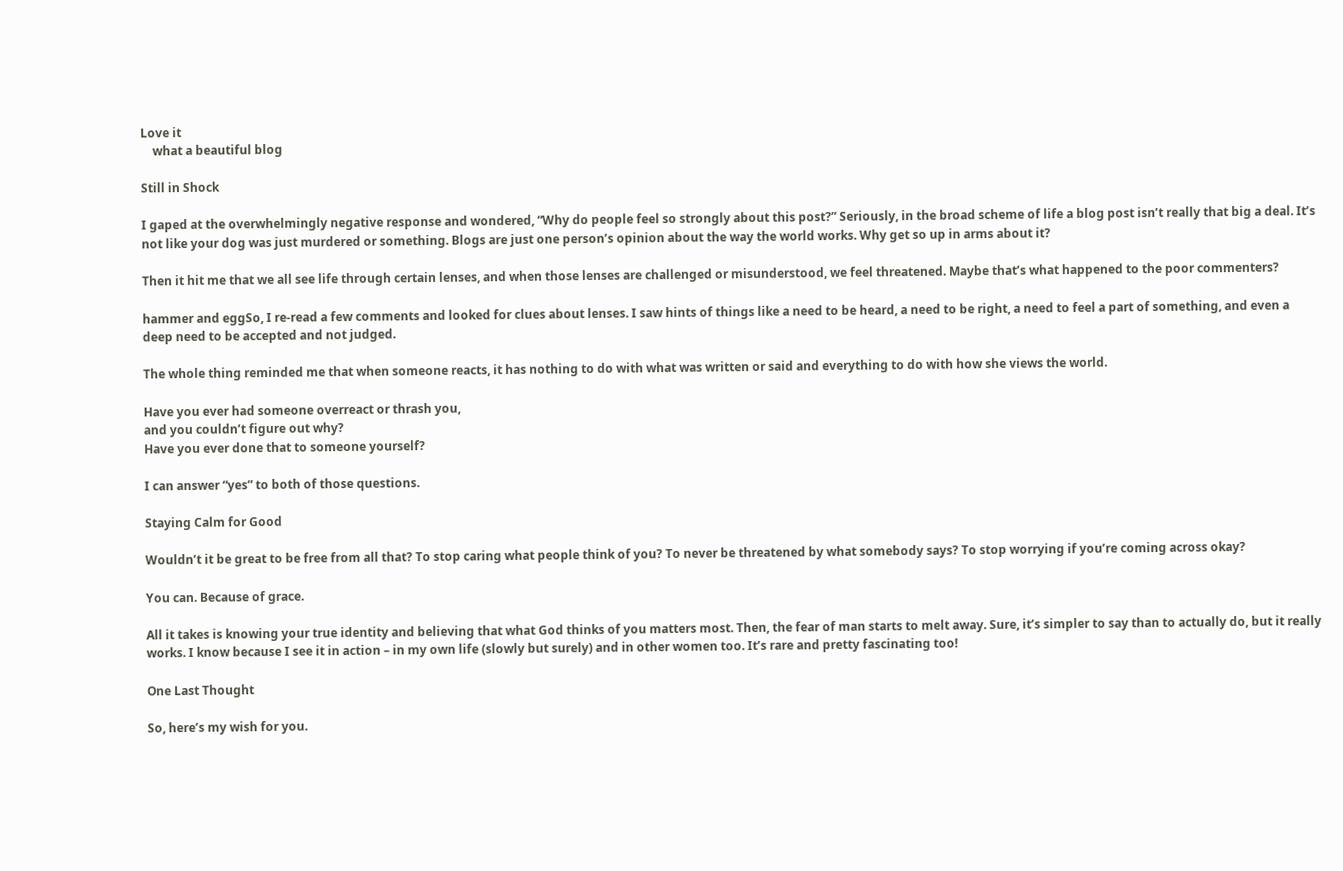Love it
    what a beautiful blog

Still in Shock

I gaped at the overwhelmingly negative response and wondered, “Why do people feel so strongly about this post?” Seriously, in the broad scheme of life a blog post isn’t really that big a deal. It’s not like your dog was just murdered or something. Blogs are just one person’s opinion about the way the world works. Why get so up in arms about it?

Then it hit me that we all see life through certain lenses, and when those lenses are challenged or misunderstood, we feel threatened. Maybe that’s what happened to the poor commenters?

hammer and eggSo, I re-read a few comments and looked for clues about lenses. I saw hints of things like a need to be heard, a need to be right, a need to feel a part of something, and even a deep need to be accepted and not judged.

The whole thing reminded me that when someone reacts, it has nothing to do with what was written or said and everything to do with how she views the world.

Have you ever had someone overreact or thrash you,
and you couldn’t figure out why?
Have you ever done that to someone yourself?

I can answer “yes” to both of those questions.

Staying Calm for Good

Wouldn’t it be great to be free from all that? To stop caring what people think of you? To never be threatened by what somebody says? To stop worrying if you’re coming across okay?

You can. Because of grace.

All it takes is knowing your true identity and believing that what God thinks of you matters most. Then, the fear of man starts to melt away. Sure, it’s simpler to say than to actually do, but it really works. I know because I see it in action – in my own life (slowly but surely) and in other women too. It’s rare and pretty fascinating too!

One Last Thought

So, here’s my wish for you.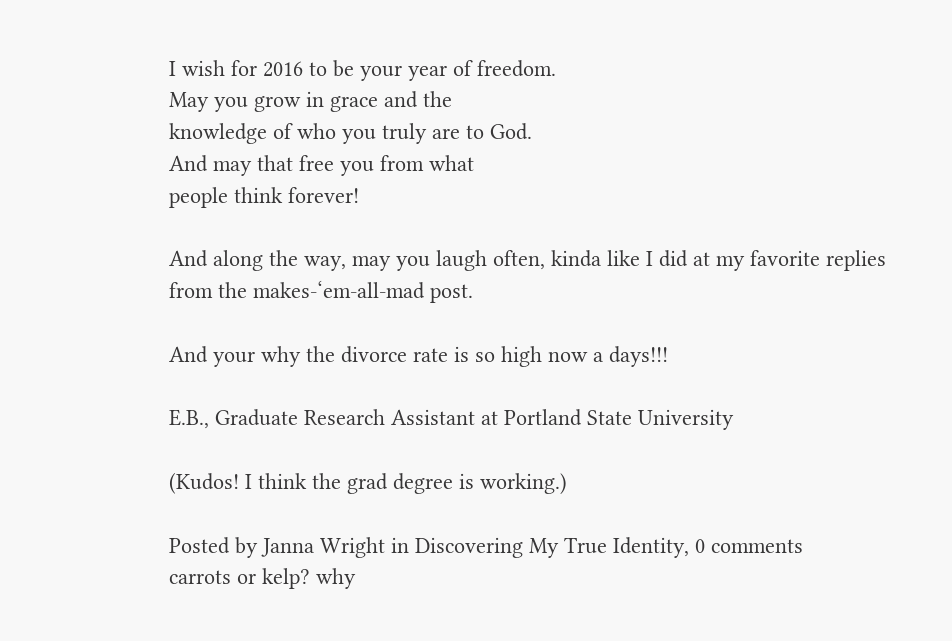I wish for 2016 to be your year of freedom.
May you grow in grace and the
knowledge of who you truly are to God.
And may that free you from what
people think forever!

And along the way, may you laugh often, kinda like I did at my favorite replies from the makes-‘em-all-mad post.

And your why the divorce rate is so high now a days!!!

E.B., Graduate Research Assistant at Portland State University

(Kudos! I think the grad degree is working.)

Posted by Janna Wright in Discovering My True Identity, 0 comments
carrots or kelp? why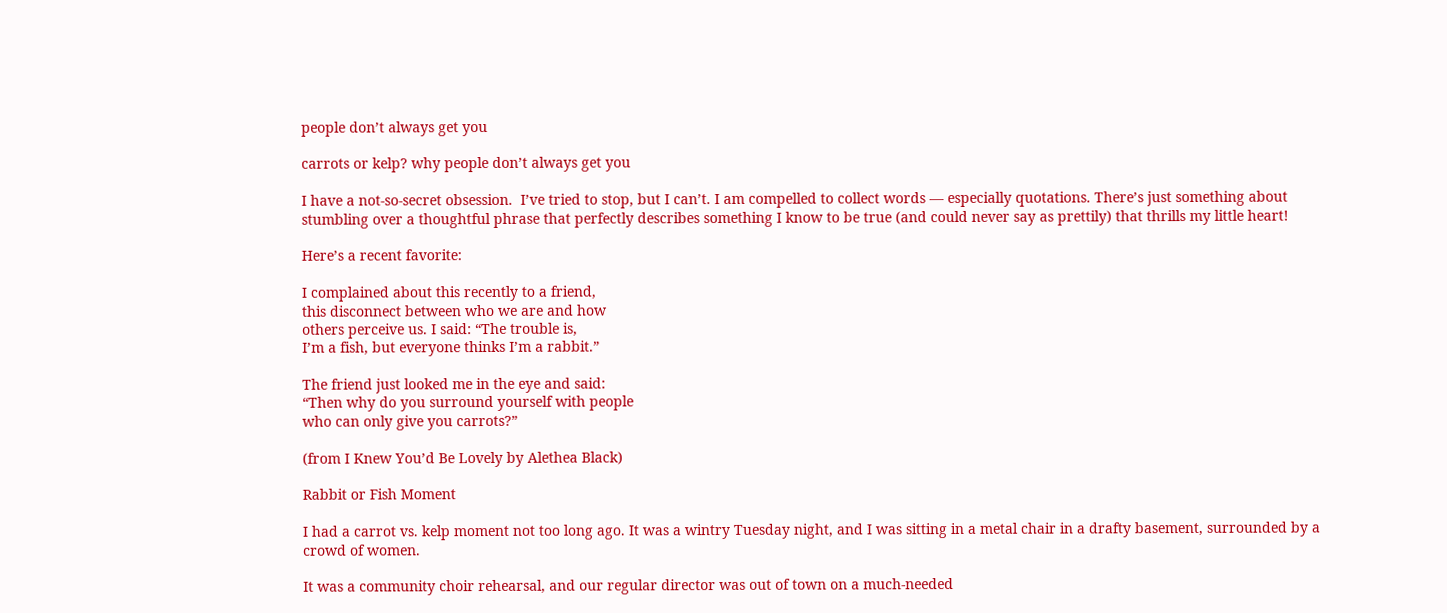people don’t always get you

carrots or kelp? why people don’t always get you

I have a not-so-secret obsession.  I’ve tried to stop, but I can’t. I am compelled to collect words — especially quotations. There’s just something about stumbling over a thoughtful phrase that perfectly describes something I know to be true (and could never say as prettily) that thrills my little heart!

Here’s a recent favorite:

I complained about this recently to a friend,
this disconnect between who we are and how
others perceive us. I said: “The trouble is,
I’m a fish, but everyone thinks I’m a rabbit.”

The friend just looked me in the eye and said:
“Then why do you surround yourself with people
who can only give you carrots?”

(from I Knew You’d Be Lovely by Alethea Black)

Rabbit or Fish Moment

I had a carrot vs. kelp moment not too long ago. It was a wintry Tuesday night, and I was sitting in a metal chair in a drafty basement, surrounded by a crowd of women.

It was a community choir rehearsal, and our regular director was out of town on a much-needed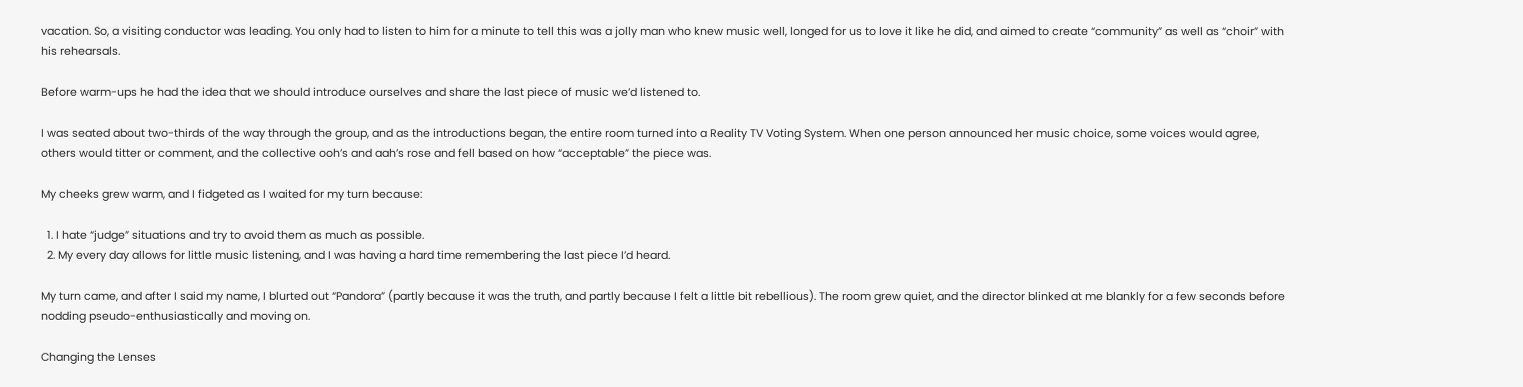vacation. So, a visiting conductor was leading. You only had to listen to him for a minute to tell this was a jolly man who knew music well, longed for us to love it like he did, and aimed to create “community” as well as “choir” with his rehearsals.

Before warm-ups he had the idea that we should introduce ourselves and share the last piece of music we’d listened to.

I was seated about two-thirds of the way through the group, and as the introductions began, the entire room turned into a Reality TV Voting System. When one person announced her music choice, some voices would agree, others would titter or comment, and the collective ooh’s and aah’s rose and fell based on how “acceptable” the piece was.

My cheeks grew warm, and I fidgeted as I waited for my turn because:

  1. I hate “judge” situations and try to avoid them as much as possible.
  2. My every day allows for little music listening, and I was having a hard time remembering the last piece I’d heard.

My turn came, and after I said my name, I blurted out “Pandora” (partly because it was the truth, and partly because I felt a little bit rebellious). The room grew quiet, and the director blinked at me blankly for a few seconds before nodding pseudo-enthusiastically and moving on.

Changing the Lenses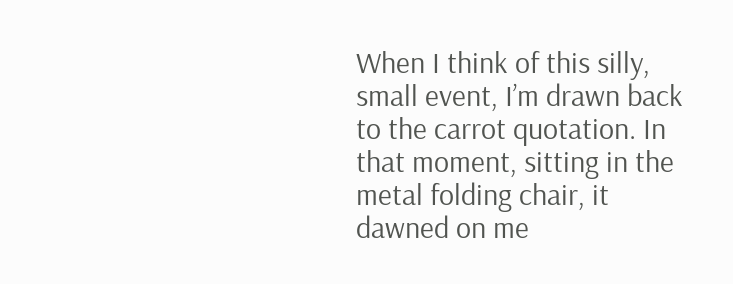When I think of this silly, small event, I’m drawn back to the carrot quotation. In that moment, sitting in the metal folding chair, it dawned on me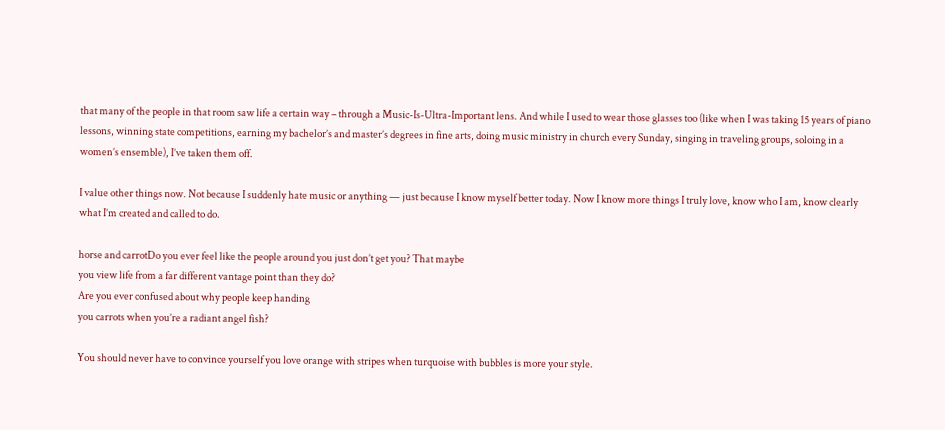that many of the people in that room saw life a certain way – through a Music-Is-Ultra-Important lens. And while I used to wear those glasses too (like when I was taking 15 years of piano lessons, winning state competitions, earning my bachelor’s and master’s degrees in fine arts, doing music ministry in church every Sunday, singing in traveling groups, soloing in a women’s ensemble), I’ve taken them off.

I value other things now. Not because I suddenly hate music or anything — just because I know myself better today. Now I know more things I truly love, know who I am, know clearly what I’m created and called to do.

horse and carrotDo you ever feel like the people around you just don’t get you? That maybe
you view life from a far different vantage point than they do?
Are you ever confused about why people keep handing
you carrots when you’re a radiant angel fish?

You should never have to convince yourself you love orange with stripes when turquoise with bubbles is more your style.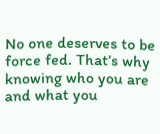No one deserves to be force fed. That’s why knowing who you are and what you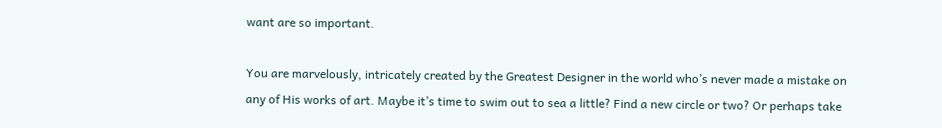want are so important.

You are marvelously, intricately created by the Greatest Designer in the world who’s never made a mistake on any of His works of art. Maybe it’s time to swim out to sea a little? Find a new circle or two? Or perhaps take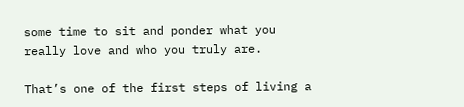some time to sit and ponder what you really love and who you truly are.

That’s one of the first steps of living a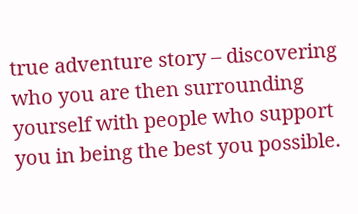true adventure story – discovering who you are then surrounding yourself with people who support you in being the best you possible.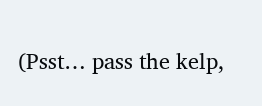(Psst… pass the kelp,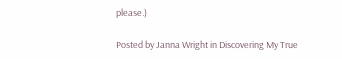please.)

Posted by Janna Wright in Discovering My True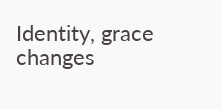Identity, grace changes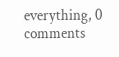everything, 0 comments